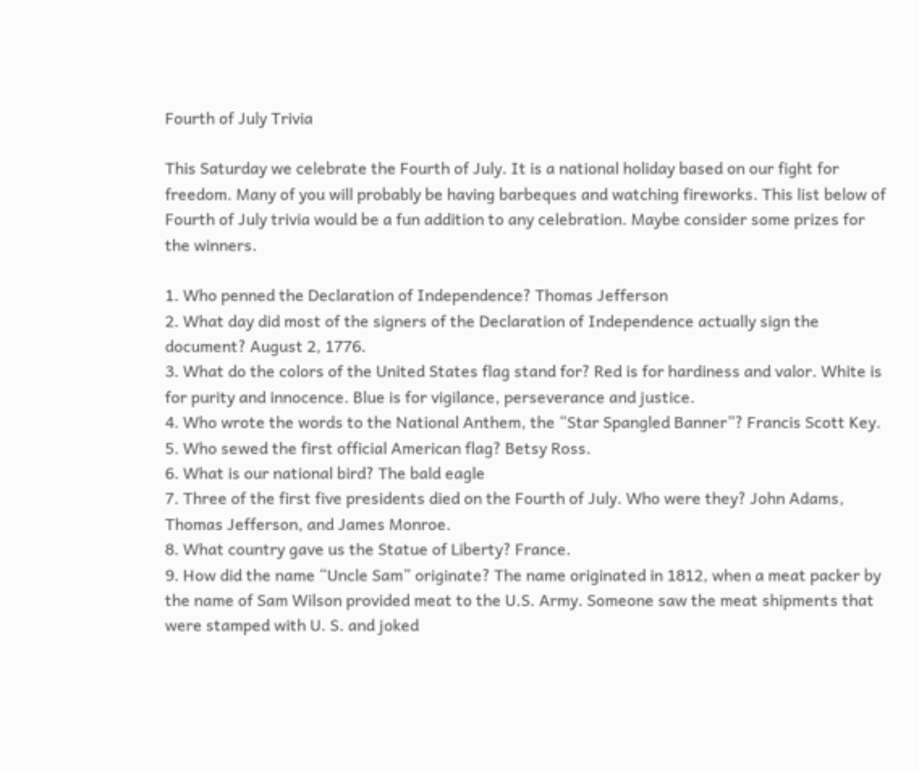Fourth of July Trivia

This Saturday we celebrate the Fourth of July. It is a national holiday based on our fight for freedom. Many of you will probably be having barbeques and watching fireworks. This list below of Fourth of July trivia would be a fun addition to any celebration. Maybe consider some prizes for the winners.

1. Who penned the Declaration of Independence? Thomas Jefferson
2. What day did most of the signers of the Declaration of Independence actually sign the document? August 2, 1776.
3. What do the colors of the United States flag stand for? Red is for hardiness and valor. White is for purity and innocence. Blue is for vigilance, perseverance and justice.
4. Who wrote the words to the National Anthem, the “Star Spangled Banner”? Francis Scott Key.
5. Who sewed the first official American flag? Betsy Ross.
6. What is our national bird? The bald eagle
7. Three of the first five presidents died on the Fourth of July. Who were they? John Adams, Thomas Jefferson, and James Monroe.
8. What country gave us the Statue of Liberty? France.
9. How did the name “Uncle Sam” originate? The name originated in 1812, when a meat packer by the name of Sam Wilson provided meat to the U.S. Army. Someone saw the meat shipments that were stamped with U. S. and joked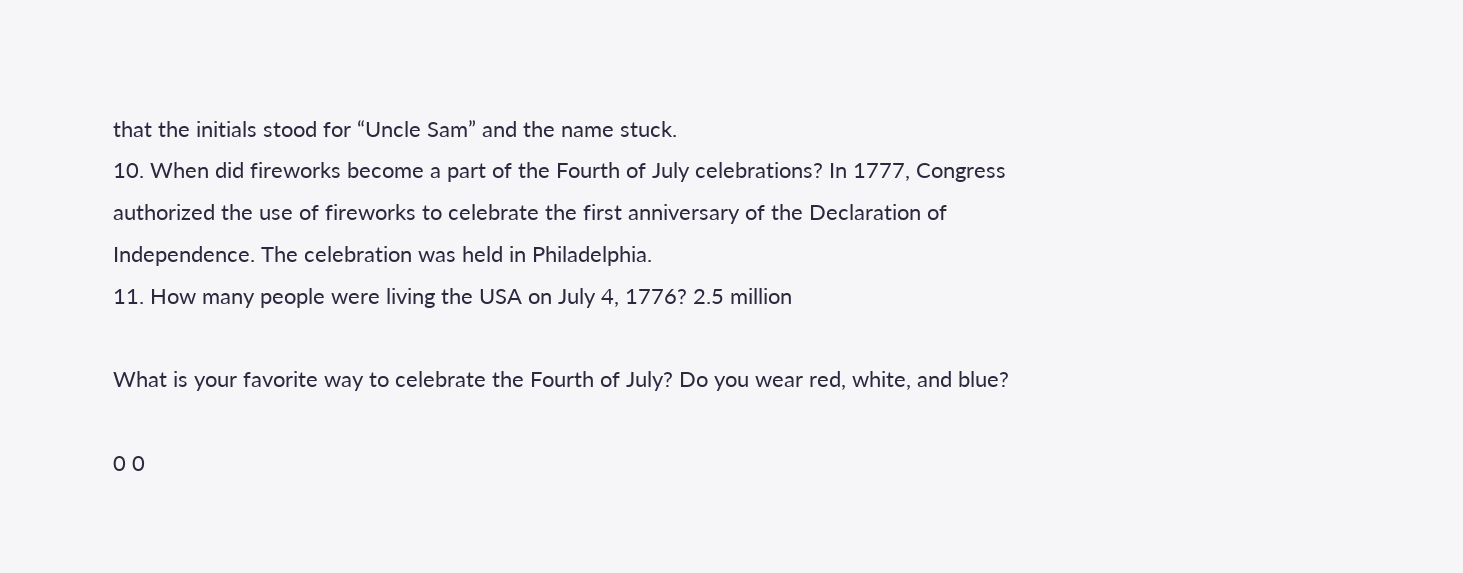that the initials stood for “Uncle Sam” and the name stuck.
10. When did fireworks become a part of the Fourth of July celebrations? In 1777, Congress authorized the use of fireworks to celebrate the first anniversary of the Declaration of Independence. The celebration was held in Philadelphia.
11. How many people were living the USA on July 4, 1776? 2.5 million

What is your favorite way to celebrate the Fourth of July? Do you wear red, white, and blue?

0 0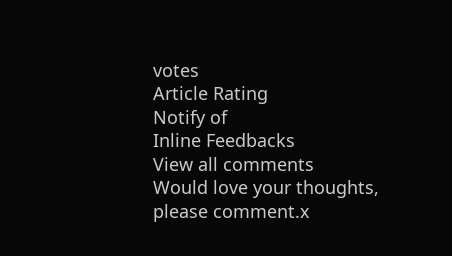votes
Article Rating
Notify of
Inline Feedbacks
View all comments
Would love your thoughts, please comment.x